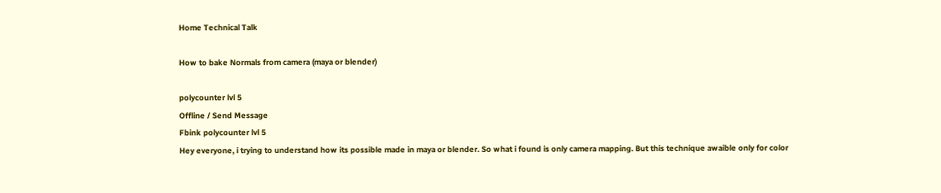Home Technical Talk

How to bake Normals from camera (maya or blender)

polycounter lvl 5
Offline / Send Message
Fbink polycounter lvl 5
Hey everyone, i trying to understand how its possible made in maya or blender. So what i found is only camera mapping. But this technique awaible only for color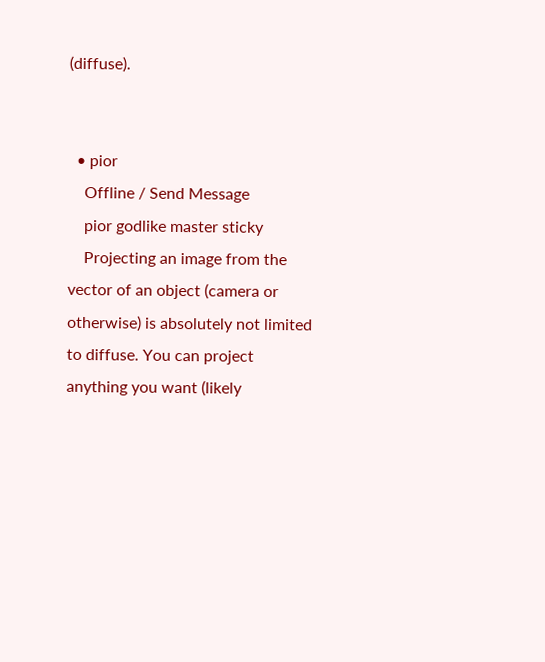(diffuse).


  • pior
    Offline / Send Message
    pior godlike master sticky
    Projecting an image from the vector of an object (camera or otherwise) is absolutely not limited to diffuse. You can project anything you want (likely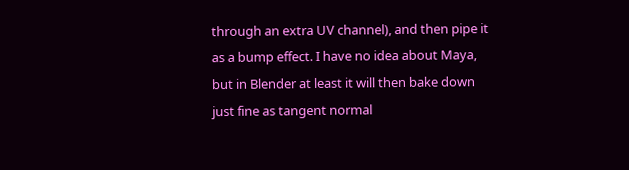through an extra UV channel), and then pipe it as a bump effect. I have no idea about Maya, but in Blender at least it will then bake down just fine as tangent normal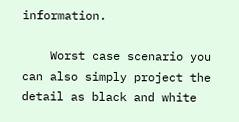information.

    Worst case scenario you can also simply project the detail as black and white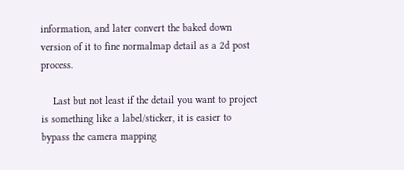information, and later convert the baked down version of it to fine normalmap detail as a 2d post process.

    Last but not least if the detail you want to project is something like a label/sticker, it is easier to bypass the camera mapping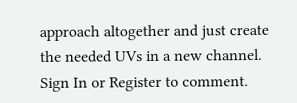approach altogether and just create the needed UVs in a new channel.
Sign In or Register to comment.